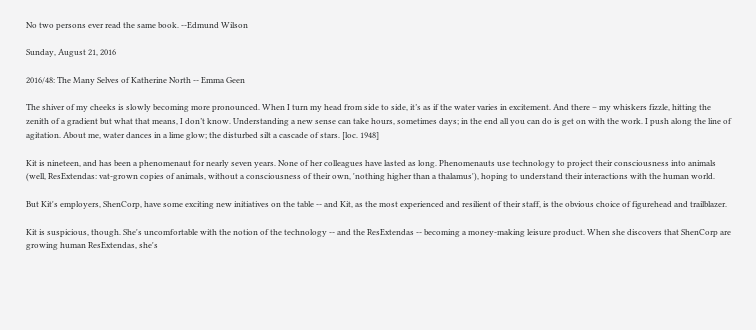No two persons ever read the same book. --Edmund Wilson

Sunday, August 21, 2016

2016/48: The Many Selves of Katherine North -- Emma Geen

The shiver of my cheeks is slowly becoming more pronounced. When I turn my head from side to side, it’s as if the water varies in excitement. And there – my whiskers fizzle, hitting the zenith of a gradient but what that means, I don’t know. Understanding a new sense can take hours, sometimes days; in the end all you can do is get on with the work. I push along the line of agitation. About me, water dances in a lime glow; the disturbed silt a cascade of stars. [loc. 1948]

Kit is nineteen, and has been a phenomenaut for nearly seven years. None of her colleagues have lasted as long. Phenomenauts use technology to project their consciousness into animals (well, ResExtendas: vat-grown copies of animals, without a consciousness of their own, 'nothing higher than a thalamus'), hoping to understand their interactions with the human world.

But Kit's employers, ShenCorp, have some exciting new initiatives on the table -- and Kit, as the most experienced and resilient of their staff, is the obvious choice of figurehead and trailblazer.

Kit is suspicious, though. She's uncomfortable with the notion of the technology -- and the ResExtendas -- becoming a money-making leisure product. When she discovers that ShenCorp are growing human ResExtendas, she's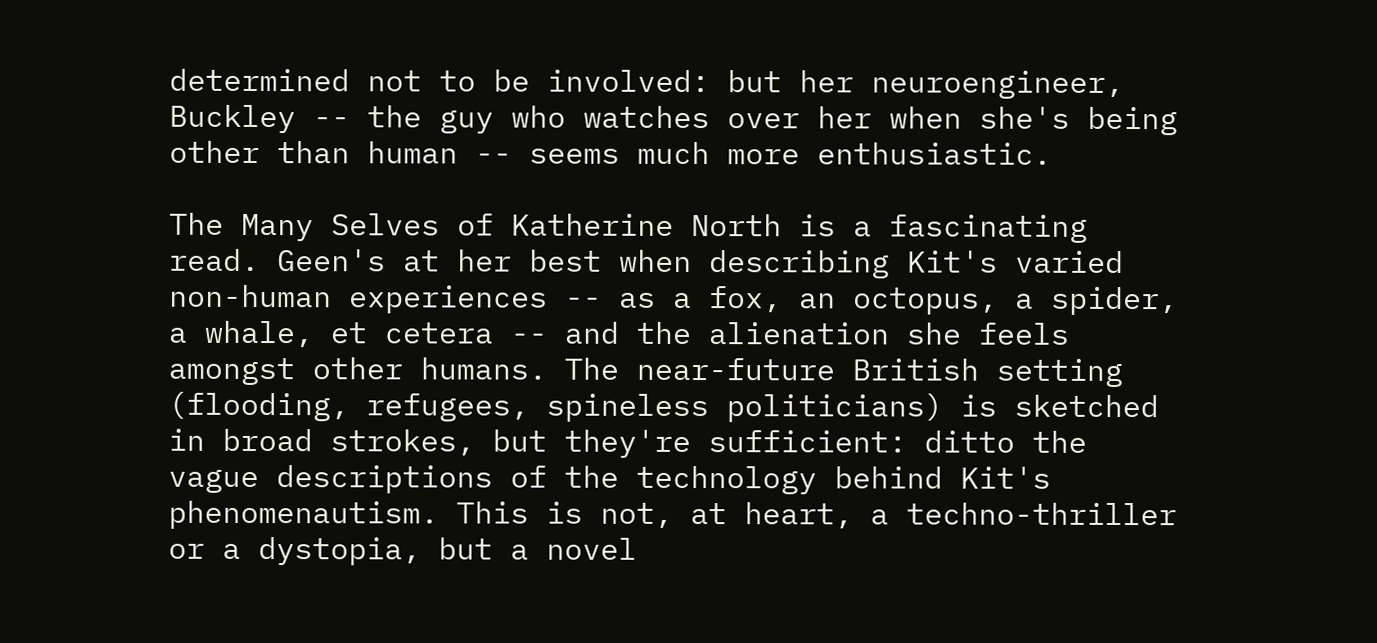determined not to be involved: but her neuroengineer, Buckley -- the guy who watches over her when she's being other than human -- seems much more enthusiastic.

The Many Selves of Katherine North is a fascinating read. Geen's at her best when describing Kit's varied non-human experiences -- as a fox, an octopus, a spider, a whale, et cetera -- and the alienation she feels amongst other humans. The near-future British setting (flooding, refugees, spineless politicians) is sketched in broad strokes, but they're sufficient: ditto the vague descriptions of the technology behind Kit's phenomenautism. This is not, at heart, a techno-thriller or a dystopia, but a novel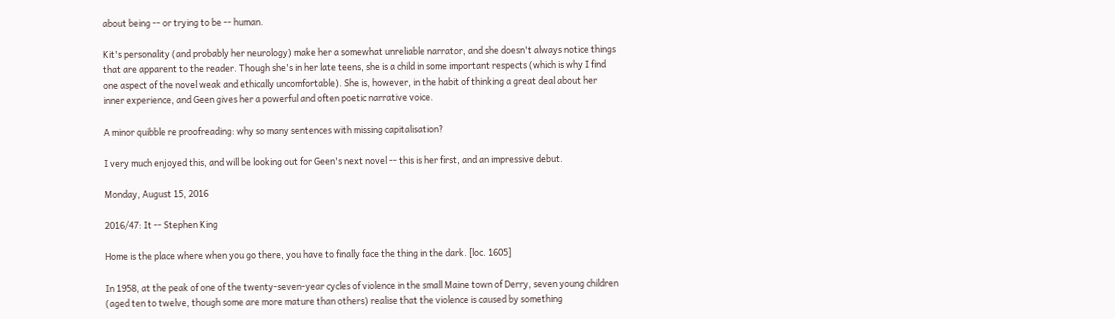about being -- or trying to be -- human.

Kit's personality (and probably her neurology) make her a somewhat unreliable narrator, and she doesn't always notice things that are apparent to the reader. Though she's in her late teens, she is a child in some important respects (which is why I find one aspect of the novel weak and ethically uncomfortable). She is, however, in the habit of thinking a great deal about her inner experience, and Geen gives her a powerful and often poetic narrative voice.

A minor quibble re proofreading: why so many sentences with missing capitalisation?

I very much enjoyed this, and will be looking out for Geen's next novel -- this is her first, and an impressive debut.

Monday, August 15, 2016

2016/47: It -- Stephen King

Home is the place where when you go there, you have to finally face the thing in the dark. [loc. 1605]

In 1958, at the peak of one of the twenty-seven-year cycles of violence in the small Maine town of Derry, seven young children (aged ten to twelve, though some are more mature than others) realise that the violence is caused by something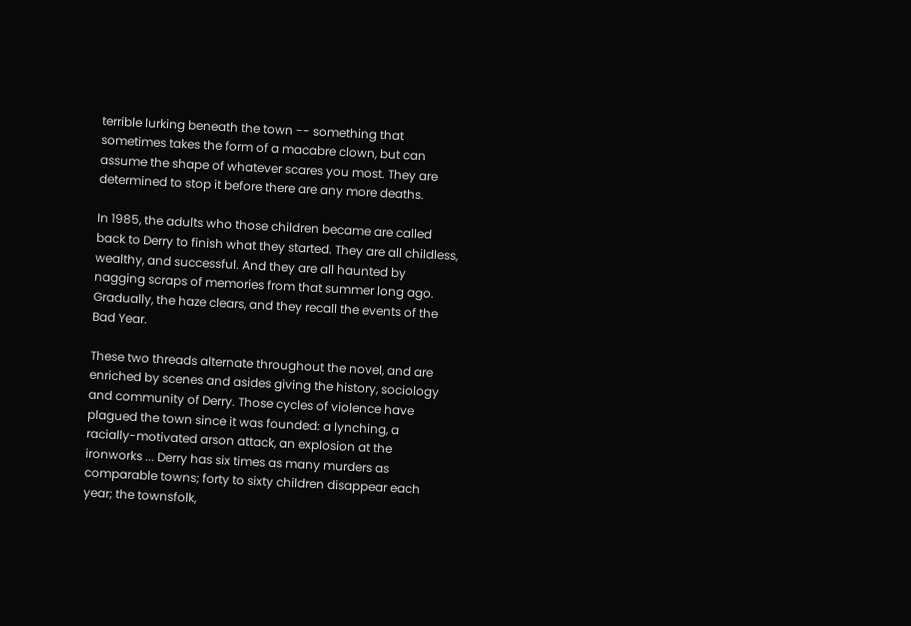terrible lurking beneath the town -- something that sometimes takes the form of a macabre clown, but can assume the shape of whatever scares you most. They are determined to stop it before there are any more deaths.

In 1985, the adults who those children became are called back to Derry to finish what they started. They are all childless, wealthy, and successful. And they are all haunted by nagging scraps of memories from that summer long ago. Gradually, the haze clears, and they recall the events of the Bad Year.

These two threads alternate throughout the novel, and are enriched by scenes and asides giving the history, sociology and community of Derry. Those cycles of violence have plagued the town since it was founded: a lynching, a racially-motivated arson attack, an explosion at the ironworks ... Derry has six times as many murders as comparable towns; forty to sixty children disappear each year; the townsfolk,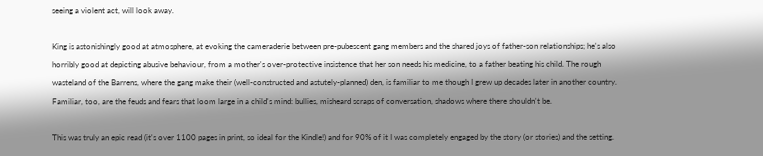seeing a violent act, will look away.

King is astonishingly good at atmosphere, at evoking the cameraderie between pre-pubescent gang members and the shared joys of father-son relationships; he's also horribly good at depicting abusive behaviour, from a mother's over-protective insistence that her son needs his medicine, to a father beating his child. The rough wasteland of the Barrens, where the gang make their (well-constructed and astutely-planned) den, is familiar to me though I grew up decades later in another country. Familiar, too, are the feuds and fears that loom large in a child's mind: bullies, misheard scraps of conversation, shadows where there shouldn't be.

This was truly an epic read (it's over 1100 pages in print, so ideal for the Kindle!) and for 90% of it I was completely engaged by the story (or stories) and the setting.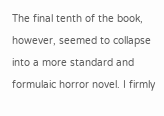The final tenth of the book, however, seemed to collapse into a more standard and formulaic horror novel. I firmly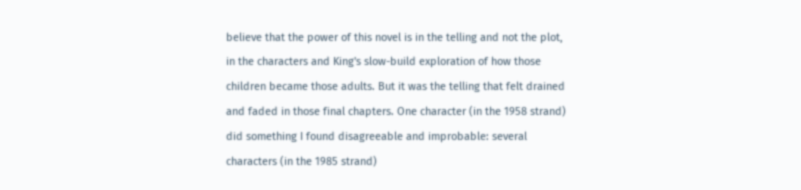believe that the power of this novel is in the telling and not the plot, in the characters and King's slow-build exploration of how those children became those adults. But it was the telling that felt drained and faded in those final chapters. One character (in the 1958 strand) did something I found disagreeable and improbable: several characters (in the 1985 strand)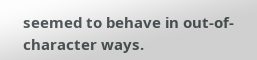seemed to behave in out-of-character ways.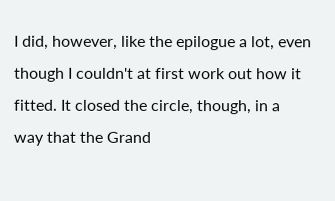I did, however, like the epilogue a lot, even though I couldn't at first work out how it fitted. It closed the circle, though, in a way that the Grand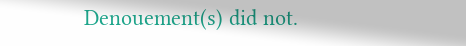Denouement(s) did not.